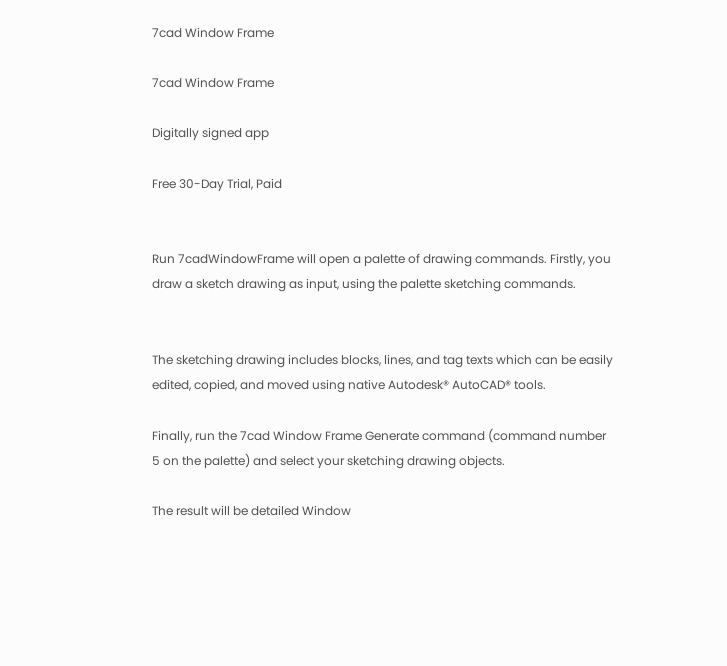7cad Window Frame

7cad Window Frame

Digitally signed app

Free 30-Day Trial, Paid


Run 7cadWindowFrame will open a palette of drawing commands. Firstly, you draw a sketch drawing as input, using the palette sketching commands.


The sketching drawing includes blocks, lines, and tag texts which can be easily edited, copied, and moved using native Autodesk® AutoCAD® tools.

Finally, run the 7cad Window Frame Generate command (command number 5 on the palette) and select your sketching drawing objects.

The result will be detailed Window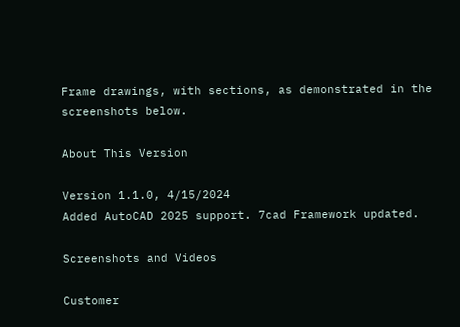Frame drawings, with sections, as demonstrated in the screenshots below.

About This Version

Version 1.1.0, 4/15/2024
Added AutoCAD 2025 support. 7cad Framework updated.

Screenshots and Videos

Customer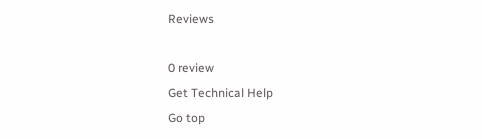Reviews

0 review
Get Technical Help
Go top